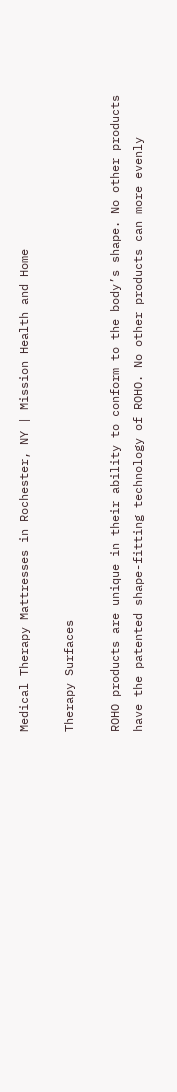Medical Therapy Mattresses in Rochester, NY | Mission Health and Home

Therapy Surfaces

ROHO products are unique in their ability to conform to the body’s shape. No other products have the patented shape-fitting technology of ROHO. No other products can more evenly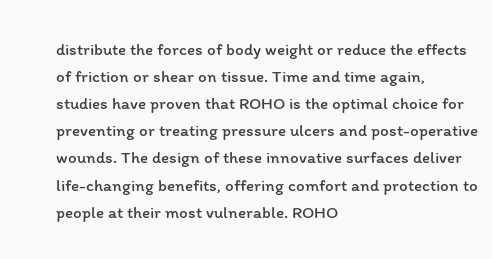distribute the forces of body weight or reduce the effects of friction or shear on tissue. Time and time again, studies have proven that ROHO is the optimal choice for preventing or treating pressure ulcers and post-operative wounds. The design of these innovative surfaces deliver life-changing benefits, offering comfort and protection to people at their most vulnerable. ROHO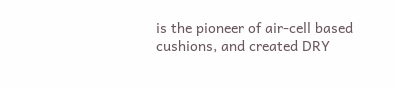is the pioneer of air-cell based cushions, and created DRY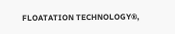FLOATATION TECHNOLOGY®,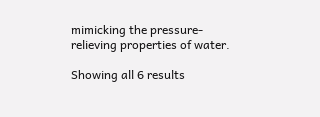mimicking the pressure-relieving properties of water.

Showing all 6 results